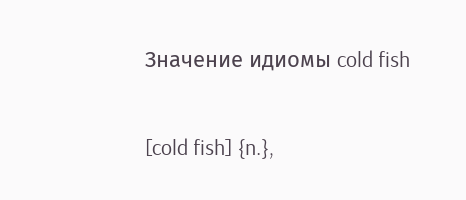Значение идиомы cold fish

[cold fish] {n.},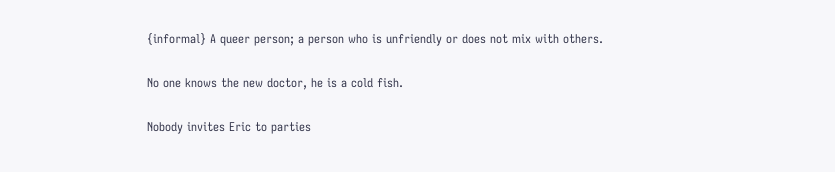{informal} A queer person; a person who is unfriendly or does not mix with others.

No one knows the new doctor, he is a cold fish.

Nobody invites Eric to parties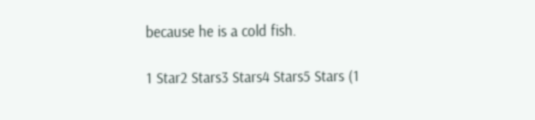because he is a cold fish.

1 Star2 Stars3 Stars4 Stars5 Stars (1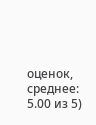оценок, среднее: 5.00 из 5)